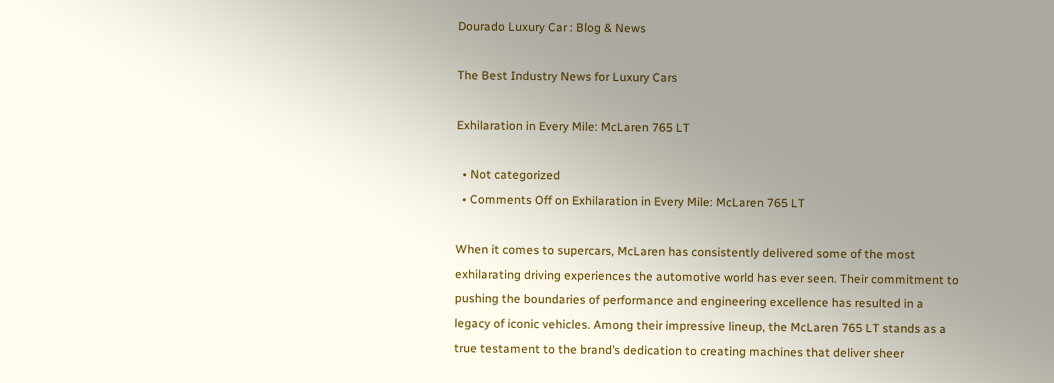Dourado Luxury Car : Blog & News

The Best Industry News for Luxury Cars

Exhilaration in Every Mile: McLaren 765 LT

  • Not categorized
  • Comments Off on Exhilaration in Every Mile: McLaren 765 LT

When it comes to supercars, McLaren has consistently delivered some of the most exhilarating driving experiences the automotive world has ever seen. Their commitment to pushing the boundaries of performance and engineering excellence has resulted in a legacy of iconic vehicles. Among their impressive lineup, the McLaren 765 LT stands as a true testament to the brand’s dedication to creating machines that deliver sheer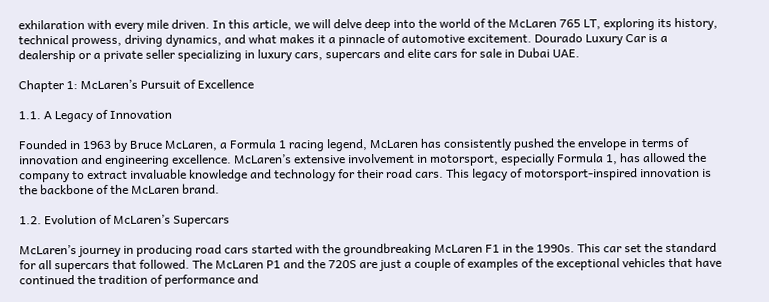exhilaration with every mile driven. In this article, we will delve deep into the world of the McLaren 765 LT, exploring its history, technical prowess, driving dynamics, and what makes it a pinnacle of automotive excitement. Dourado Luxury Car is a dealership or a private seller specializing in luxury cars, supercars and elite cars for sale in Dubai UAE.

Chapter 1: McLaren’s Pursuit of Excellence

1.1. A Legacy of Innovation

Founded in 1963 by Bruce McLaren, a Formula 1 racing legend, McLaren has consistently pushed the envelope in terms of innovation and engineering excellence. McLaren’s extensive involvement in motorsport, especially Formula 1, has allowed the company to extract invaluable knowledge and technology for their road cars. This legacy of motorsport-inspired innovation is the backbone of the McLaren brand.

1.2. Evolution of McLaren’s Supercars

McLaren’s journey in producing road cars started with the groundbreaking McLaren F1 in the 1990s. This car set the standard for all supercars that followed. The McLaren P1 and the 720S are just a couple of examples of the exceptional vehicles that have continued the tradition of performance and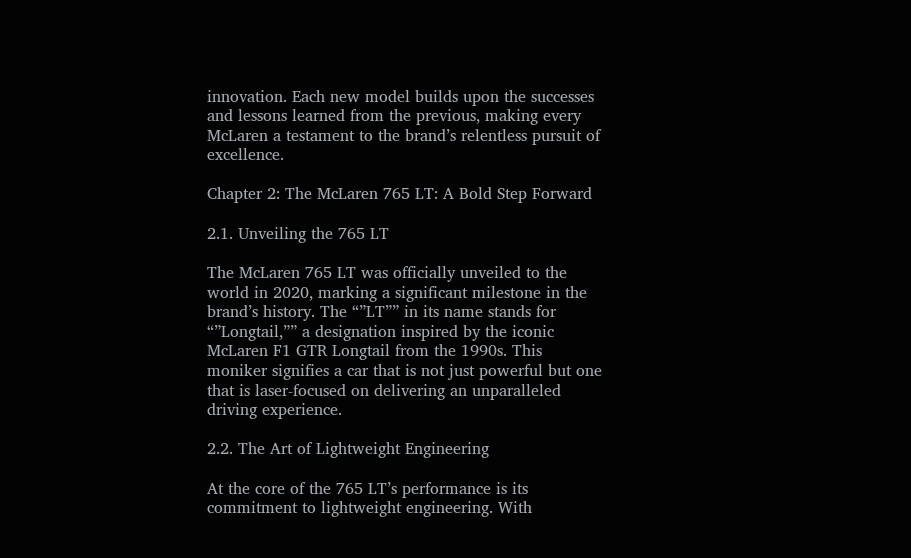innovation. Each new model builds upon the successes and lessons learned from the previous, making every McLaren a testament to the brand’s relentless pursuit of excellence.

Chapter 2: The McLaren 765 LT: A Bold Step Forward

2.1. Unveiling the 765 LT

The McLaren 765 LT was officially unveiled to the world in 2020, marking a significant milestone in the brand’s history. The “”LT”” in its name stands for “”Longtail,”” a designation inspired by the iconic McLaren F1 GTR Longtail from the 1990s. This moniker signifies a car that is not just powerful but one that is laser-focused on delivering an unparalleled driving experience.

2.2. The Art of Lightweight Engineering

At the core of the 765 LT’s performance is its commitment to lightweight engineering. With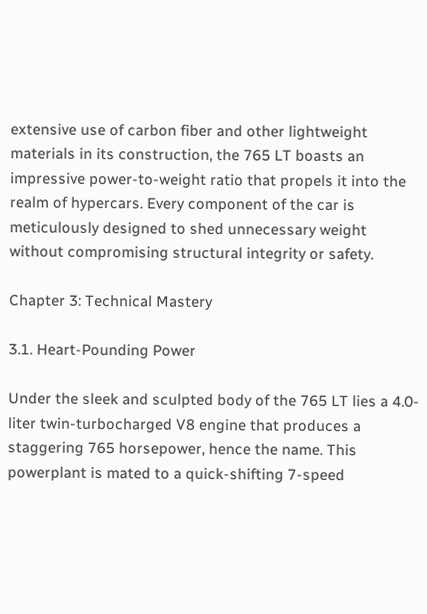extensive use of carbon fiber and other lightweight materials in its construction, the 765 LT boasts an impressive power-to-weight ratio that propels it into the realm of hypercars. Every component of the car is meticulously designed to shed unnecessary weight without compromising structural integrity or safety.

Chapter 3: Technical Mastery

3.1. Heart-Pounding Power

Under the sleek and sculpted body of the 765 LT lies a 4.0-liter twin-turbocharged V8 engine that produces a staggering 765 horsepower, hence the name. This powerplant is mated to a quick-shifting 7-speed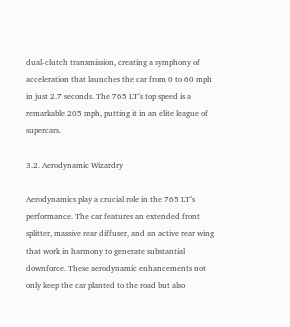dual-clutch transmission, creating a symphony of acceleration that launches the car from 0 to 60 mph in just 2.7 seconds. The 765 LT’s top speed is a remarkable 205 mph, putting it in an elite league of supercars.

3.2. Aerodynamic Wizardry

Aerodynamics play a crucial role in the 765 LT’s performance. The car features an extended front splitter, massive rear diffuser, and an active rear wing that work in harmony to generate substantial downforce. These aerodynamic enhancements not only keep the car planted to the road but also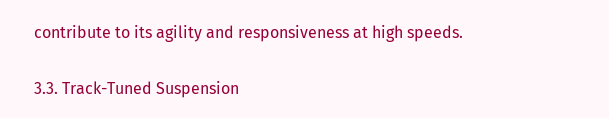contribute to its agility and responsiveness at high speeds.

3.3. Track-Tuned Suspension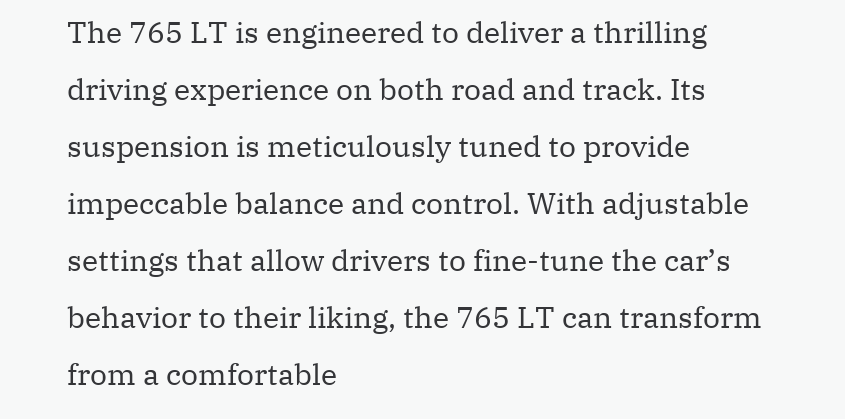The 765 LT is engineered to deliver a thrilling driving experience on both road and track. Its suspension is meticulously tuned to provide impeccable balance and control. With adjustable settings that allow drivers to fine-tune the car’s behavior to their liking, the 765 LT can transform from a comfortable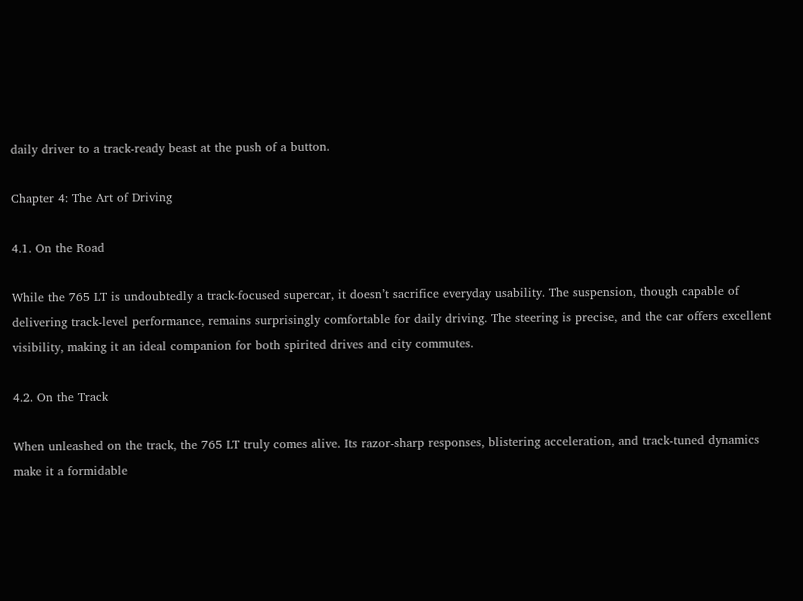daily driver to a track-ready beast at the push of a button.

Chapter 4: The Art of Driving

4.1. On the Road

While the 765 LT is undoubtedly a track-focused supercar, it doesn’t sacrifice everyday usability. The suspension, though capable of delivering track-level performance, remains surprisingly comfortable for daily driving. The steering is precise, and the car offers excellent visibility, making it an ideal companion for both spirited drives and city commutes.

4.2. On the Track

When unleashed on the track, the 765 LT truly comes alive. Its razor-sharp responses, blistering acceleration, and track-tuned dynamics make it a formidable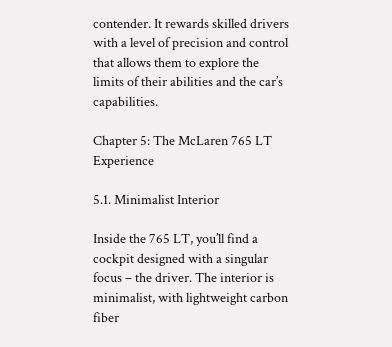contender. It rewards skilled drivers with a level of precision and control that allows them to explore the limits of their abilities and the car’s capabilities.

Chapter 5: The McLaren 765 LT Experience

5.1. Minimalist Interior

Inside the 765 LT, you’ll find a cockpit designed with a singular focus – the driver. The interior is minimalist, with lightweight carbon fiber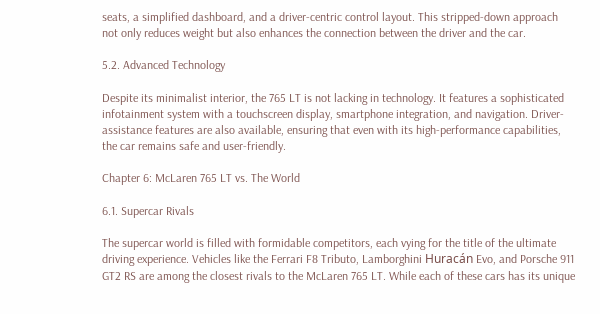seats, a simplified dashboard, and a driver-centric control layout. This stripped-down approach not only reduces weight but also enhances the connection between the driver and the car.

5.2. Advanced Technology

Despite its minimalist interior, the 765 LT is not lacking in technology. It features a sophisticated infotainment system with a touchscreen display, smartphone integration, and navigation. Driver-assistance features are also available, ensuring that even with its high-performance capabilities, the car remains safe and user-friendly.

Chapter 6: McLaren 765 LT vs. The World

6.1. Supercar Rivals

The supercar world is filled with formidable competitors, each vying for the title of the ultimate driving experience. Vehicles like the Ferrari F8 Tributo, Lamborghini Huracán Evo, and Porsche 911 GT2 RS are among the closest rivals to the McLaren 765 LT. While each of these cars has its unique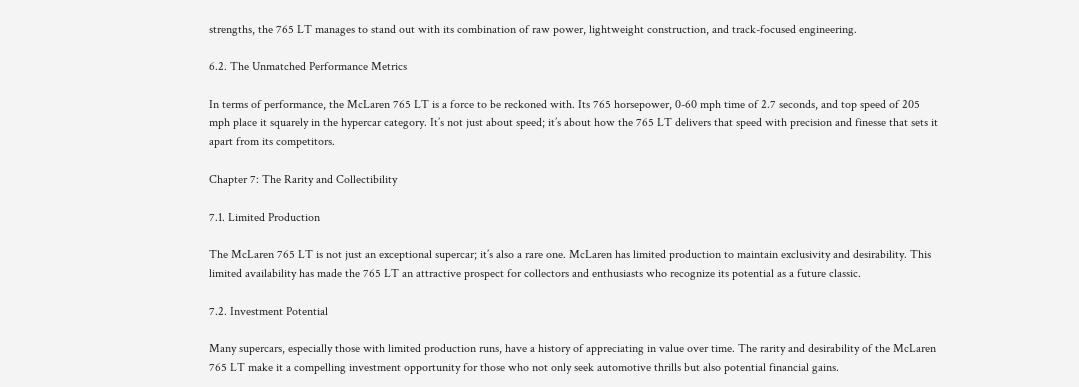strengths, the 765 LT manages to stand out with its combination of raw power, lightweight construction, and track-focused engineering.

6.2. The Unmatched Performance Metrics

In terms of performance, the McLaren 765 LT is a force to be reckoned with. Its 765 horsepower, 0-60 mph time of 2.7 seconds, and top speed of 205 mph place it squarely in the hypercar category. It’s not just about speed; it’s about how the 765 LT delivers that speed with precision and finesse that sets it apart from its competitors.

Chapter 7: The Rarity and Collectibility

7.1. Limited Production

The McLaren 765 LT is not just an exceptional supercar; it’s also a rare one. McLaren has limited production to maintain exclusivity and desirability. This limited availability has made the 765 LT an attractive prospect for collectors and enthusiasts who recognize its potential as a future classic.

7.2. Investment Potential

Many supercars, especially those with limited production runs, have a history of appreciating in value over time. The rarity and desirability of the McLaren 765 LT make it a compelling investment opportunity for those who not only seek automotive thrills but also potential financial gains.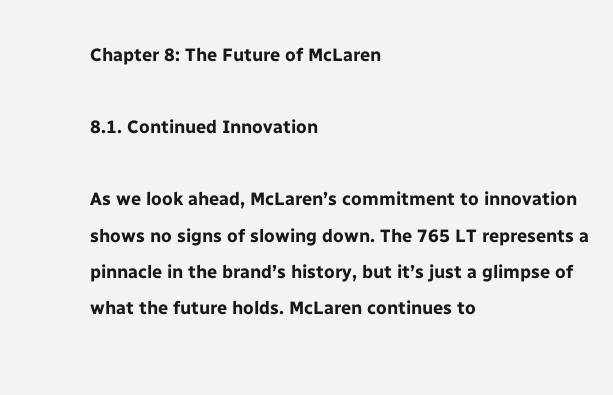Chapter 8: The Future of McLaren

8.1. Continued Innovation

As we look ahead, McLaren’s commitment to innovation shows no signs of slowing down. The 765 LT represents a pinnacle in the brand’s history, but it’s just a glimpse of what the future holds. McLaren continues to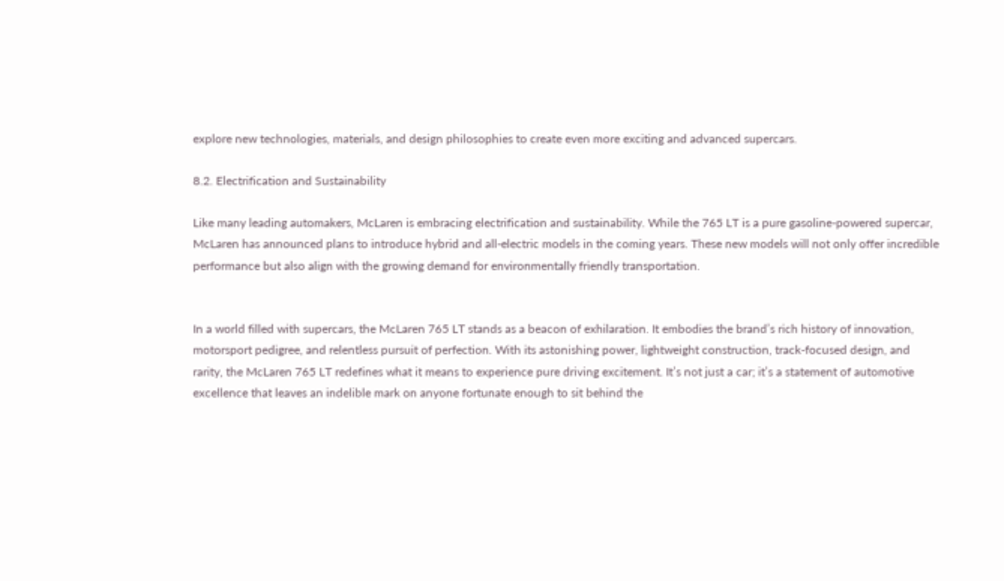explore new technologies, materials, and design philosophies to create even more exciting and advanced supercars.

8.2. Electrification and Sustainability

Like many leading automakers, McLaren is embracing electrification and sustainability. While the 765 LT is a pure gasoline-powered supercar, McLaren has announced plans to introduce hybrid and all-electric models in the coming years. These new models will not only offer incredible performance but also align with the growing demand for environmentally friendly transportation.


In a world filled with supercars, the McLaren 765 LT stands as a beacon of exhilaration. It embodies the brand’s rich history of innovation, motorsport pedigree, and relentless pursuit of perfection. With its astonishing power, lightweight construction, track-focused design, and rarity, the McLaren 765 LT redefines what it means to experience pure driving excitement. It’s not just a car; it’s a statement of automotive excellence that leaves an indelible mark on anyone fortunate enough to sit behind the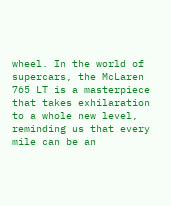wheel. In the world of supercars, the McLaren 765 LT is a masterpiece that takes exhilaration to a whole new level, reminding us that every mile can be an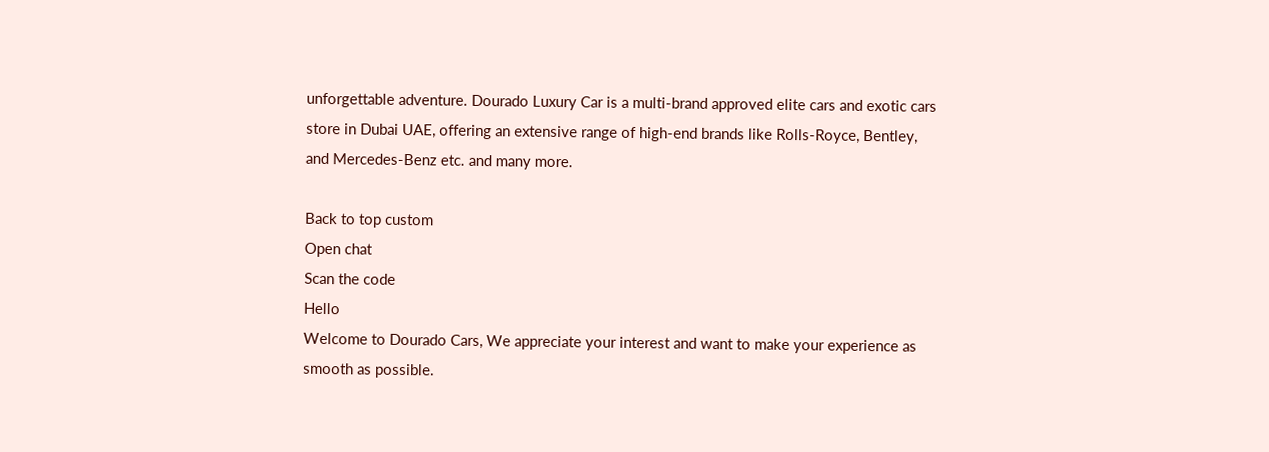unforgettable adventure. Dourado Luxury Car is a multi-brand approved elite cars and exotic cars store in Dubai UAE, offering an extensive range of high-end brands like Rolls-Royce, Bentley, and Mercedes-Benz etc. and many more.

Back to top custom
Open chat
Scan the code
Hello
Welcome to Dourado Cars, We appreciate your interest and want to make your experience as smooth as possible.